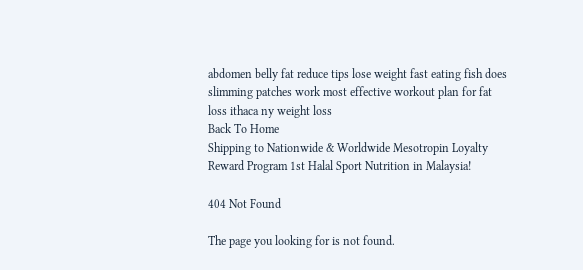abdomen belly fat reduce tips lose weight fast eating fish does slimming patches work most effective workout plan for fat loss ithaca ny weight loss
Back To Home
Shipping to Nationwide & Worldwide Mesotropin Loyalty Reward Program 1st Halal Sport Nutrition in Malaysia!

404 Not Found

The page you looking for is not found.